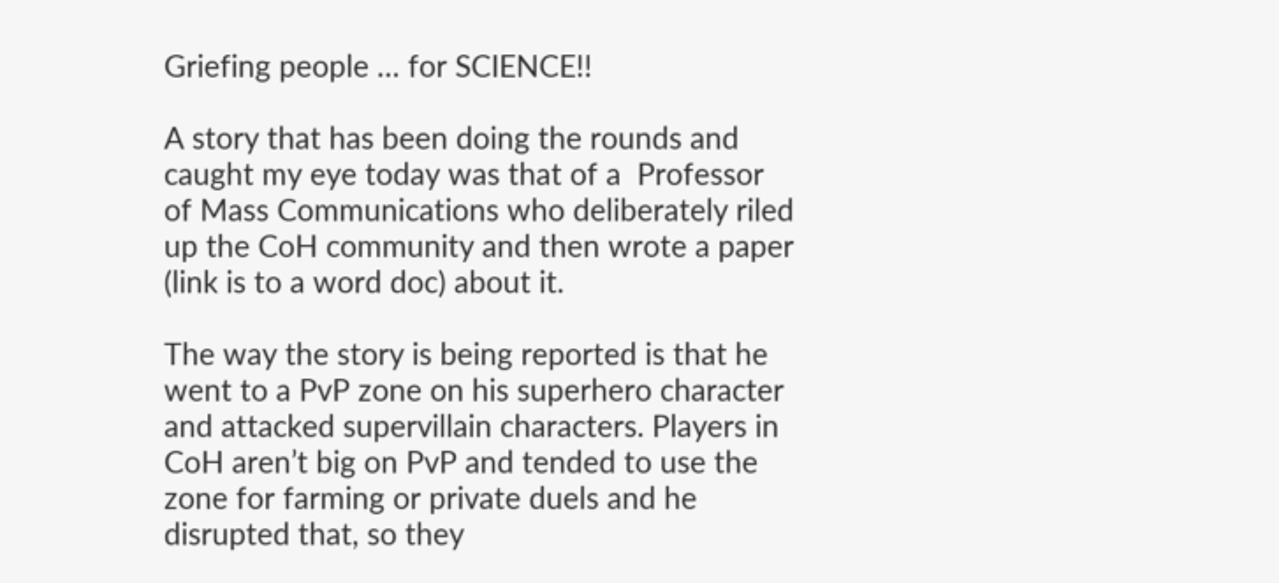Griefing people … for SCIENCE!!

A story that has been doing the rounds and caught my eye today was that of a  Professor of Mass Communications who deliberately riled up the CoH community and then wrote a paper (link is to a word doc) about it.

The way the story is being reported is that he went to a PvP zone on his superhero character and attacked supervillain characters. Players in CoH aren’t big on PvP and tended to use the zone for farming or private duels and he disrupted that, so they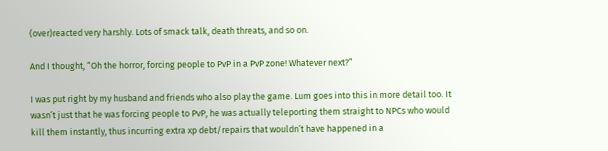(over)reacted very harshly. Lots of smack talk, death threats, and so on.

And I thought, “Oh the horror, forcing people to PvP in a PvP zone! Whatever next?”

I was put right by my husband and friends who also play the game. Lum goes into this in more detail too. It wasn’t just that he was forcing people to PvP, he was actually teleporting them straight to NPCs who would kill them instantly, thus incurring extra xp debt/repairs that wouldn’t have happened in a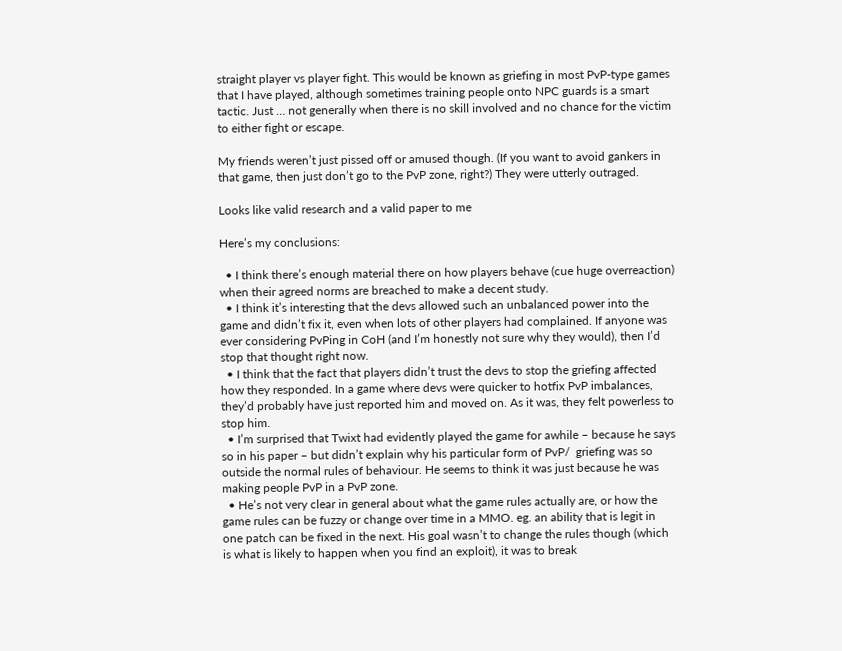straight player vs player fight. This would be known as griefing in most PvP-type games that I have played, although sometimes training people onto NPC guards is a smart tactic. Just … not generally when there is no skill involved and no chance for the victim to either fight or escape.

My friends weren’t just pissed off or amused though. (If you want to avoid gankers in that game, then just don’t go to the PvP zone, right?) They were utterly outraged.

Looks like valid research and a valid paper to me

Here’s my conclusions:

  • I think there’s enough material there on how players behave (cue huge overreaction) when their agreed norms are breached to make a decent study.
  • I think it’s interesting that the devs allowed such an unbalanced power into the game and didn’t fix it, even when lots of other players had complained. If anyone was ever considering PvPing in CoH (and I’m honestly not sure why they would), then I’d stop that thought right now.
  • I think that the fact that players didn’t trust the devs to stop the griefing affected how they responded. In a game where devs were quicker to hotfix PvP imbalances, they’d probably have just reported him and moved on. As it was, they felt powerless to stop him.
  • I’m surprised that Twixt had evidently played the game for awhile – because he says so in his paper – but didn’t explain why his particular form of PvP/  griefing was so outside the normal rules of behaviour. He seems to think it was just because he was making people PvP in a PvP zone.
  • He’s not very clear in general about what the game rules actually are, or how the game rules can be fuzzy or change over time in a MMO. eg. an ability that is legit in one patch can be fixed in the next. His goal wasn’t to change the rules though (which is what is likely to happen when you find an exploit), it was to break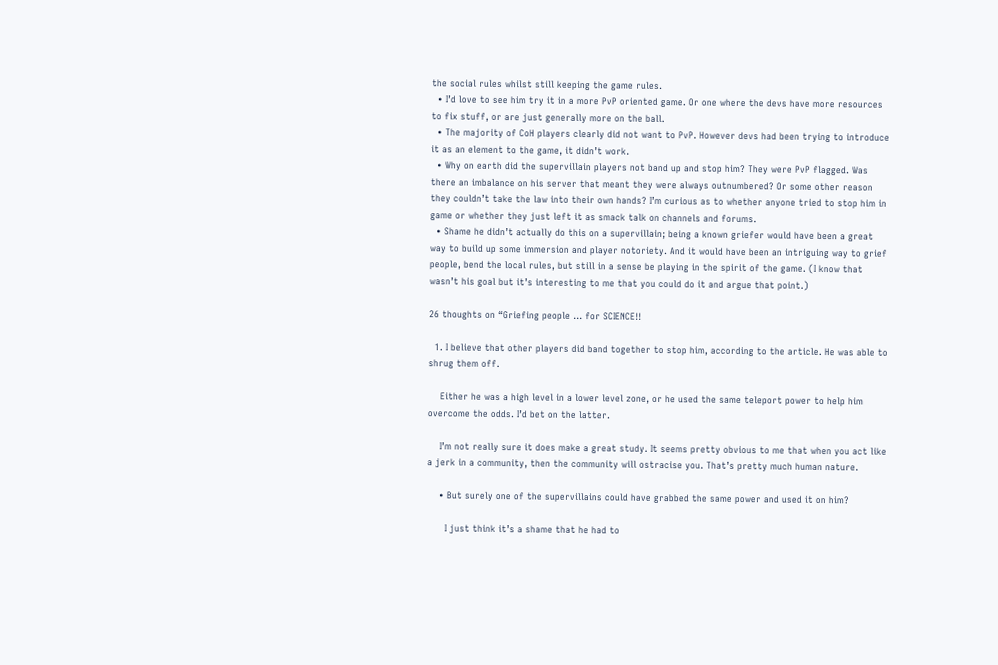the social rules whilst still keeping the game rules.
  • I’d love to see him try it in a more PvP oriented game. Or one where the devs have more resources to fix stuff, or are just generally more on the ball.
  • The majority of CoH players clearly did not want to PvP. However devs had been trying to introduce it as an element to the game, it didn’t work.
  • Why on earth did the supervillain players not band up and stop him? They were PvP flagged. Was there an imbalance on his server that meant they were always outnumbered? Or some other reason they couldn’t take the law into their own hands? I’m curious as to whether anyone tried to stop him in game or whether they just left it as smack talk on channels and forums.
  • Shame he didn’t actually do this on a supervillain; being a known griefer would have been a great way to build up some immersion and player notoriety. And it would have been an intriguing way to grief people, bend the local rules, but still in a sense be playing in the spirit of the game. (I know that wasn’t his goal but it’s interesting to me that you could do it and argue that point.)

26 thoughts on “Griefing people … for SCIENCE!!

  1. I believe that other players did band together to stop him, according to the article. He was able to shrug them off.

    Either he was a high level in a lower level zone, or he used the same teleport power to help him overcome the odds. I’d bet on the latter.

    I’m not really sure it does make a great study. It seems pretty obvious to me that when you act like a jerk in a community, then the community will ostracise you. That’s pretty much human nature.

    • But surely one of the supervillains could have grabbed the same power and used it on him?

      I just think it’s a shame that he had to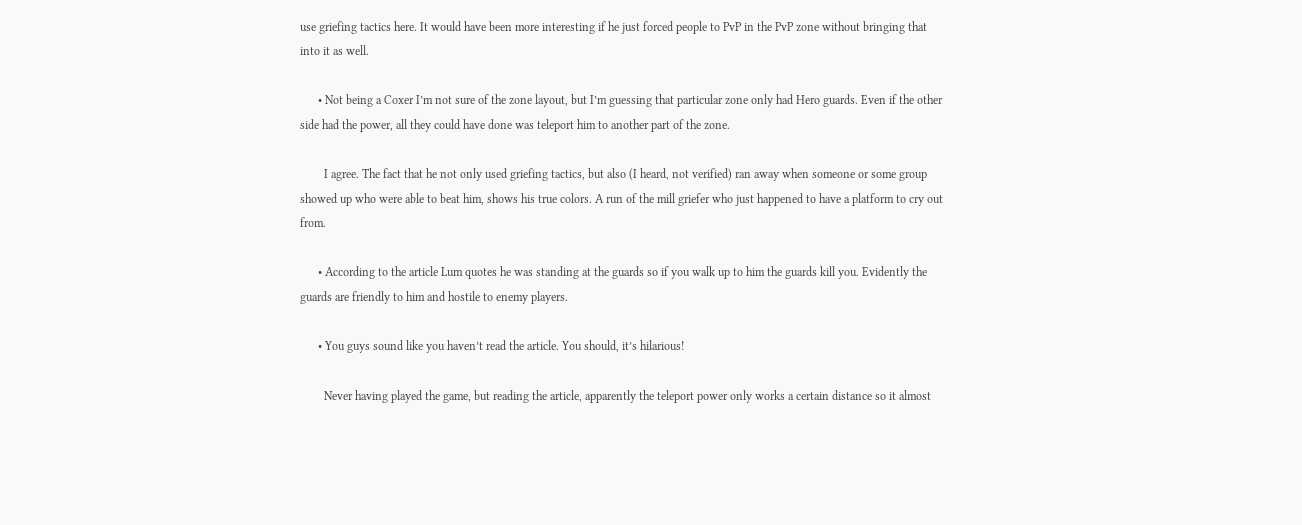use griefing tactics here. It would have been more interesting if he just forced people to PvP in the PvP zone without bringing that into it as well.

      • Not being a Coxer I’m not sure of the zone layout, but I’m guessing that particular zone only had Hero guards. Even if the other side had the power, all they could have done was teleport him to another part of the zone.

        I agree. The fact that he not only used griefing tactics, but also (I heard, not verified) ran away when someone or some group showed up who were able to beat him, shows his true colors. A run of the mill griefer who just happened to have a platform to cry out from.

      • According to the article Lum quotes he was standing at the guards so if you walk up to him the guards kill you. Evidently the guards are friendly to him and hostile to enemy players.

      • You guys sound like you haven’t read the article. You should, it’s hilarious!

        Never having played the game, but reading the article, apparently the teleport power only works a certain distance so it almost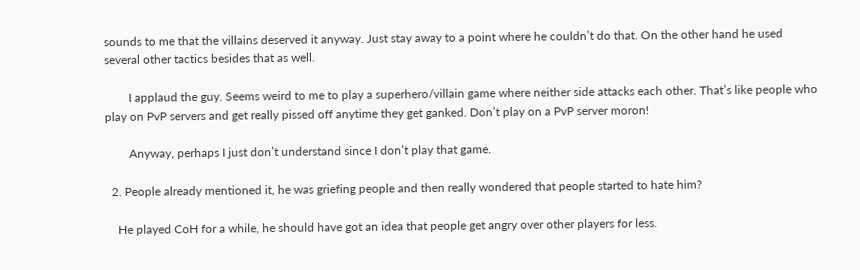sounds to me that the villains deserved it anyway. Just stay away to a point where he couldn’t do that. On the other hand he used several other tactics besides that as well.

        I applaud the guy. Seems weird to me to play a superhero/villain game where neither side attacks each other. That’s like people who play on PvP servers and get really pissed off anytime they get ganked. Don’t play on a PvP server moron!

        Anyway, perhaps I just don’t understand since I don’t play that game.

  2. People already mentioned it, he was griefing people and then really wondered that people started to hate him?

    He played CoH for a while, he should have got an idea that people get angry over other players for less.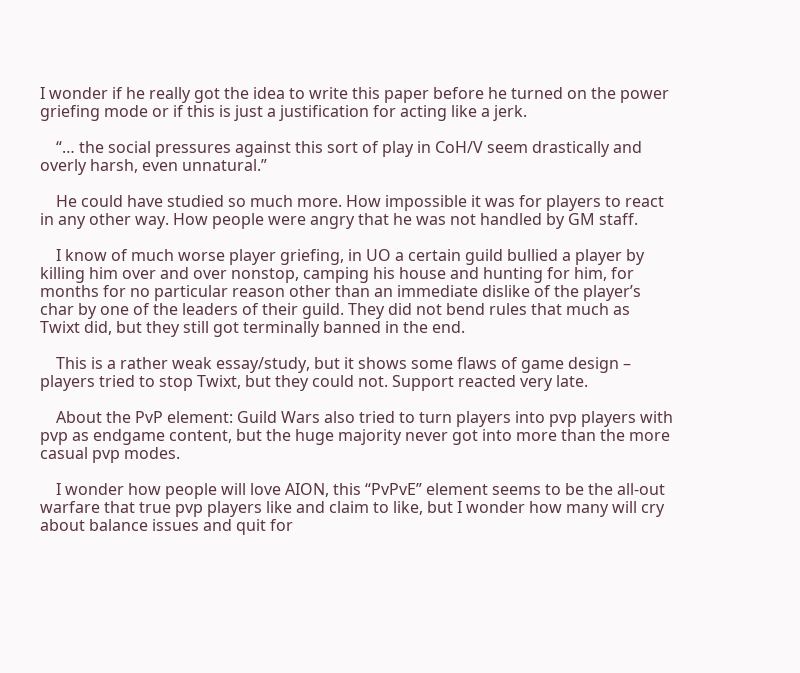I wonder if he really got the idea to write this paper before he turned on the power griefing mode or if this is just a justification for acting like a jerk.

    “… the social pressures against this sort of play in CoH/V seem drastically and overly harsh, even unnatural.”

    He could have studied so much more. How impossible it was for players to react in any other way. How people were angry that he was not handled by GM staff.

    I know of much worse player griefing, in UO a certain guild bullied a player by killing him over and over nonstop, camping his house and hunting for him, for months for no particular reason other than an immediate dislike of the player’s char by one of the leaders of their guild. They did not bend rules that much as Twixt did, but they still got terminally banned in the end.

    This is a rather weak essay/study, but it shows some flaws of game design – players tried to stop Twixt, but they could not. Support reacted very late.

    About the PvP element: Guild Wars also tried to turn players into pvp players with pvp as endgame content, but the huge majority never got into more than the more casual pvp modes.

    I wonder how people will love AION, this “PvPvE” element seems to be the all-out warfare that true pvp players like and claim to like, but I wonder how many will cry about balance issues and quit for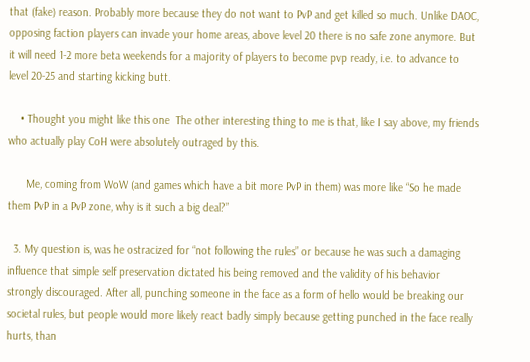that (fake) reason. Probably more because they do not want to PvP and get killed so much. Unlike DAOC, opposing faction players can invade your home areas, above level 20 there is no safe zone anymore. But it will need 1-2 more beta weekends for a majority of players to become pvp ready, i.e. to advance to level 20-25 and starting kicking butt.

    • Thought you might like this one  The other interesting thing to me is that, like I say above, my friends who actually play CoH were absolutely outraged by this.

      Me, coming from WoW (and games which have a bit more PvP in them) was more like “So he made them PvP in a PvP zone, why is it such a big deal?”

  3. My question is, was he ostracized for “not following the rules” or because he was such a damaging influence that simple self preservation dictated his being removed and the validity of his behavior strongly discouraged. After all, punching someone in the face as a form of hello would be breaking our societal rules, but people would more likely react badly simply because getting punched in the face really hurts, than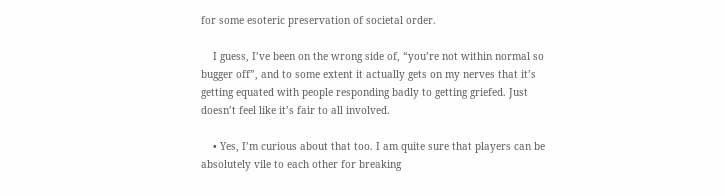for some esoteric preservation of societal order.

    I guess, I’ve been on the wrong side of, “you’re not within normal so bugger off”, and to some extent it actually gets on my nerves that it’s getting equated with people responding badly to getting griefed. Just doesn’t feel like it’s fair to all involved.

    • Yes, I’m curious about that too. I am quite sure that players can be absolutely vile to each other for breaking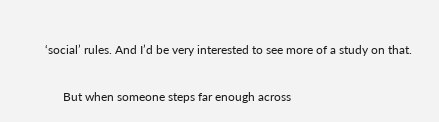‘social’ rules. And I’d be very interested to see more of a study on that.

      But when someone steps far enough across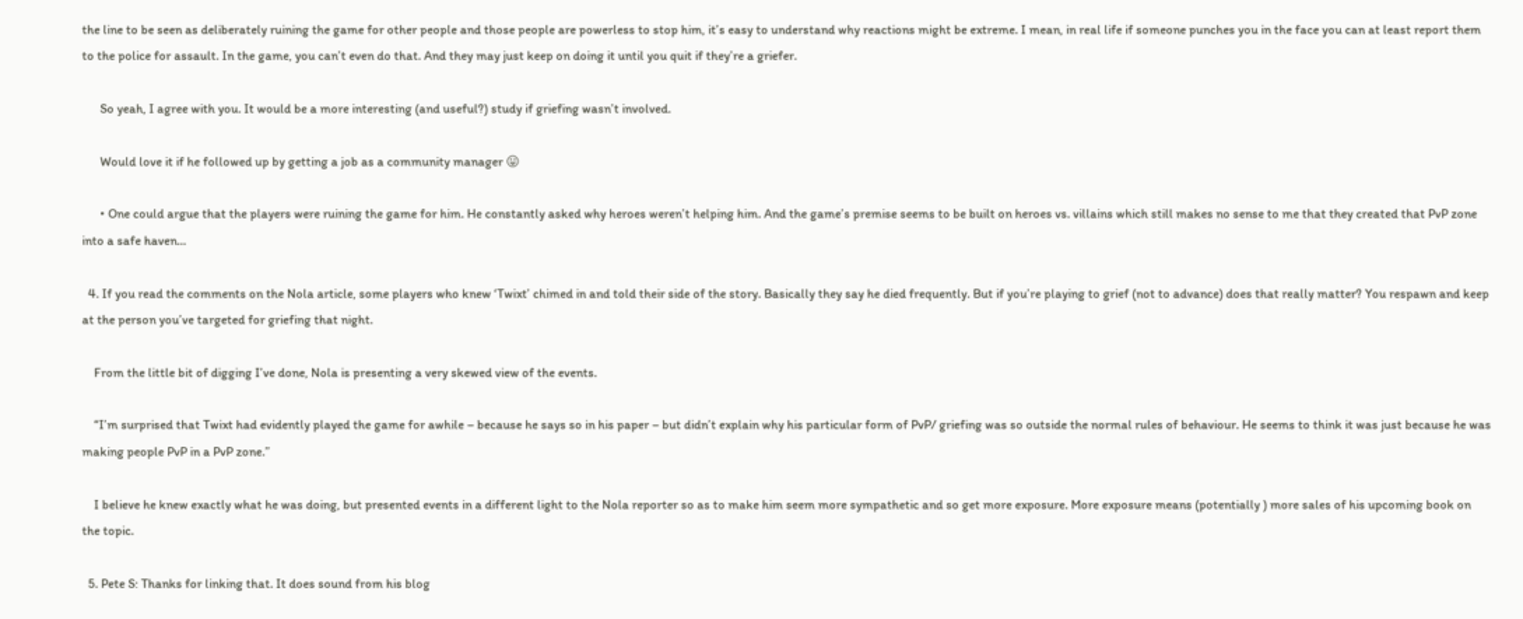the line to be seen as deliberately ruining the game for other people and those people are powerless to stop him, it’s easy to understand why reactions might be extreme. I mean, in real life if someone punches you in the face you can at least report them to the police for assault. In the game, you can’t even do that. And they may just keep on doing it until you quit if they’re a griefer.

      So yeah, I agree with you. It would be a more interesting (and useful?) study if griefing wasn’t involved.

      Would love it if he followed up by getting a job as a community manager 😛

      • One could argue that the players were ruining the game for him. He constantly asked why heroes weren’t helping him. And the game’s premise seems to be built on heroes vs. villains which still makes no sense to me that they created that PvP zone into a safe haven…

  4. If you read the comments on the Nola article, some players who knew ‘Twixt’ chimed in and told their side of the story. Basically they say he died frequently. But if you’re playing to grief (not to advance) does that really matter? You respawn and keep at the person you’ve targeted for griefing that night.

    From the little bit of digging I’ve done, Nola is presenting a very skewed view of the events.

    “I’m surprised that Twixt had evidently played the game for awhile – because he says so in his paper – but didn’t explain why his particular form of PvP/ griefing was so outside the normal rules of behaviour. He seems to think it was just because he was making people PvP in a PvP zone.”

    I believe he knew exactly what he was doing, but presented events in a different light to the Nola reporter so as to make him seem more sympathetic and so get more exposure. More exposure means (potentially ) more sales of his upcoming book on the topic.

  5. Pete S: Thanks for linking that. It does sound from his blog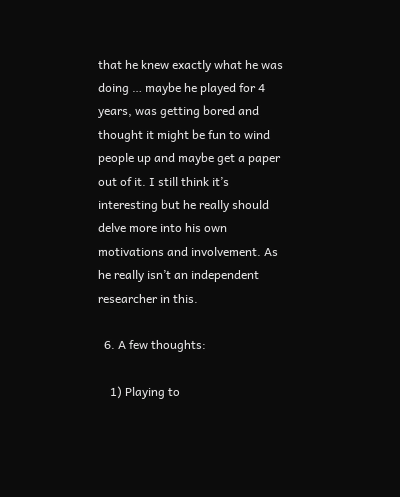that he knew exactly what he was doing … maybe he played for 4 years, was getting bored and thought it might be fun to wind people up and maybe get a paper out of it. I still think it’s interesting but he really should delve more into his own motivations and involvement. As he really isn’t an independent researcher in this.

  6. A few thoughts:

    1) Playing to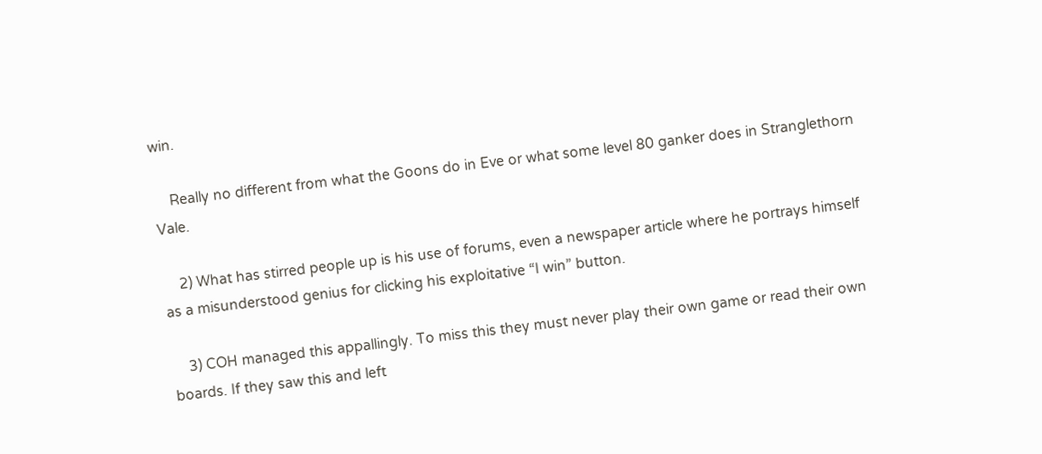win.

    Really no different from what the Goons do in Eve or what some level 80 ganker does in Stranglethorn Vale.

    2) What has stirred people up is his use of forums, even a newspaper article where he portrays himself as a misunderstood genius for clicking his exploitative “I win” button.

    3) COH managed this appallingly. To miss this they must never play their own game or read their own boards. If they saw this and left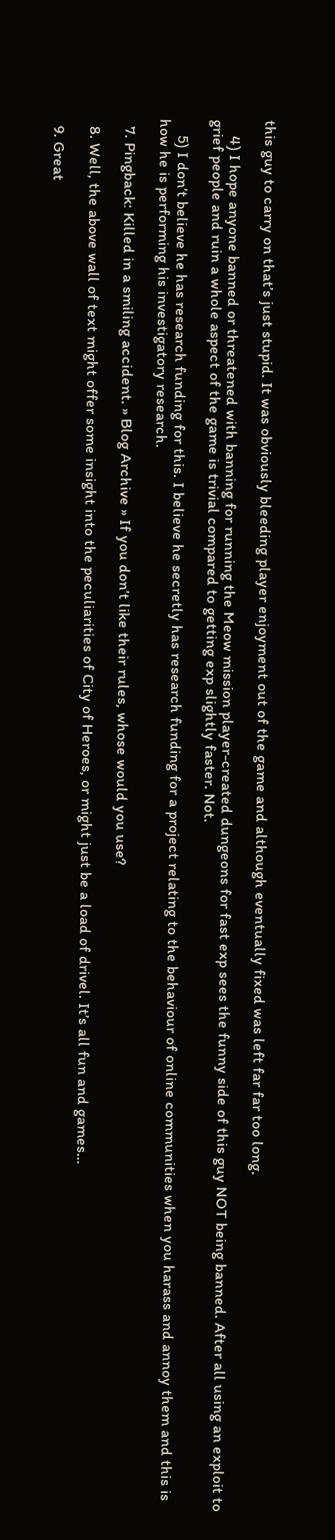this guy to carry on that’s just stupid. It was obviously bleeding player enjoyment out of the game and although eventually fixed was left far far too long.

    4) I hope anyone banned or threatened with banning for running the Meow mission player-created dungeons for fast exp sees the funny side of this guy NOT being banned. After all using an exploit to grief people and ruin a whole aspect of the game is trivial compared to getting exp slightly faster. Not.

    5) I don’t believe he has research funding for this. I believe he secretly has research funding for a project relating to the behaviour of online communities when you harass and annoy them and this is how he is performing his investigatory research.

  7. Pingback: Killed in a smiling accident. » Blog Archive » If you don’t like their rules, whose would you use?

  8. Well, the above wall of text might offer some insight into the peculiarities of City of Heroes, or might just be a load of drivel. It’s all fun and games…

  9. Great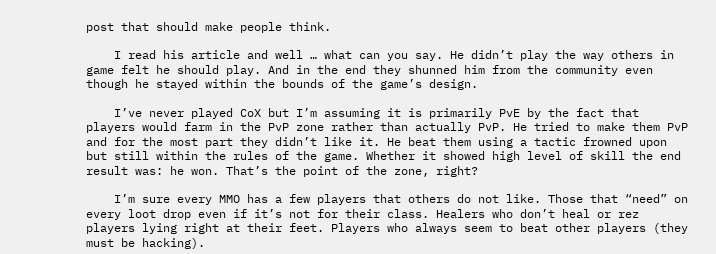post that should make people think.

    I read his article and well … what can you say. He didn’t play the way others in game felt he should play. And in the end they shunned him from the community even though he stayed within the bounds of the game’s design.

    I’ve never played CoX but I’m assuming it is primarily PvE by the fact that players would farm in the PvP zone rather than actually PvP. He tried to make them PvP and for the most part they didn’t like it. He beat them using a tactic frowned upon but still within the rules of the game. Whether it showed high level of skill the end result was: he won. That’s the point of the zone, right?

    I’m sure every MMO has a few players that others do not like. Those that “need” on every loot drop even if it’s not for their class. Healers who don’t heal or rez players lying right at their feet. Players who always seem to beat other players (they must be hacking).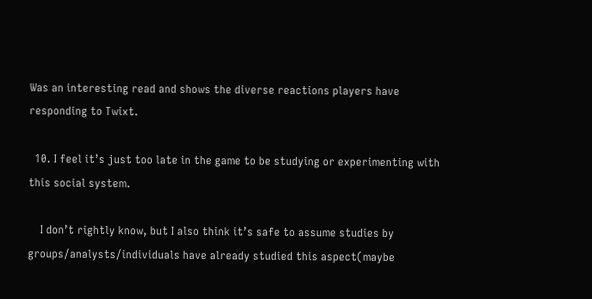Was an interesting read and shows the diverse reactions players have responding to Twixt.

  10. I feel it’s just too late in the game to be studying or experimenting with this social system.

    I don’t rightly know, but I also think it’s safe to assume studies by groups/analysts/individuals have already studied this aspect(maybe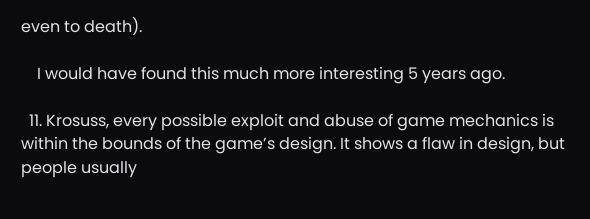even to death).

    I would have found this much more interesting 5 years ago.

  11. Krosuss, every possible exploit and abuse of game mechanics is within the bounds of the game’s design. It shows a flaw in design, but people usually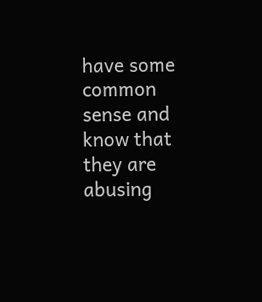have some common sense and know that they are abusing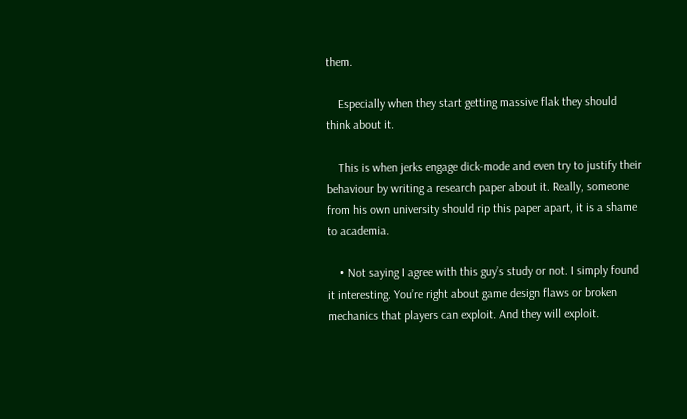them.

    Especially when they start getting massive flak they should think about it.

    This is when jerks engage dick-mode and even try to justify their behaviour by writing a research paper about it. Really, someone from his own university should rip this paper apart, it is a shame to academia.

    • Not saying I agree with this guy’s study or not. I simply found it interesting. You’re right about game design flaws or broken mechanics that players can exploit. And they will exploit.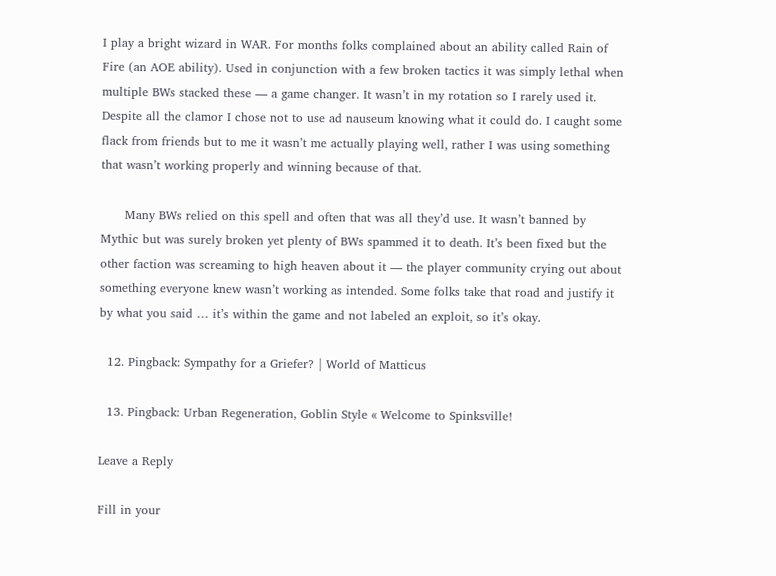I play a bright wizard in WAR. For months folks complained about an ability called Rain of Fire (an AOE ability). Used in conjunction with a few broken tactics it was simply lethal when multiple BWs stacked these — a game changer. It wasn’t in my rotation so I rarely used it. Despite all the clamor I chose not to use ad nauseum knowing what it could do. I caught some flack from friends but to me it wasn’t me actually playing well, rather I was using something that wasn’t working properly and winning because of that.

      Many BWs relied on this spell and often that was all they’d use. It wasn’t banned by Mythic but was surely broken yet plenty of BWs spammed it to death. It’s been fixed but the other faction was screaming to high heaven about it — the player community crying out about something everyone knew wasn’t working as intended. Some folks take that road and justify it by what you said … it’s within the game and not labeled an exploit, so it’s okay.

  12. Pingback: Sympathy for a Griefer? | World of Matticus

  13. Pingback: Urban Regeneration, Goblin Style « Welcome to Spinksville!

Leave a Reply

Fill in your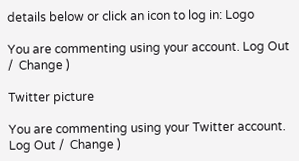details below or click an icon to log in: Logo

You are commenting using your account. Log Out /  Change )

Twitter picture

You are commenting using your Twitter account. Log Out /  Change )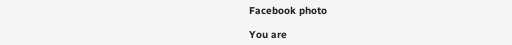Facebook photo

You are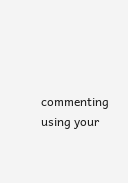commenting using your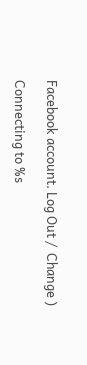Facebook account. Log Out /  Change )

Connecting to %s